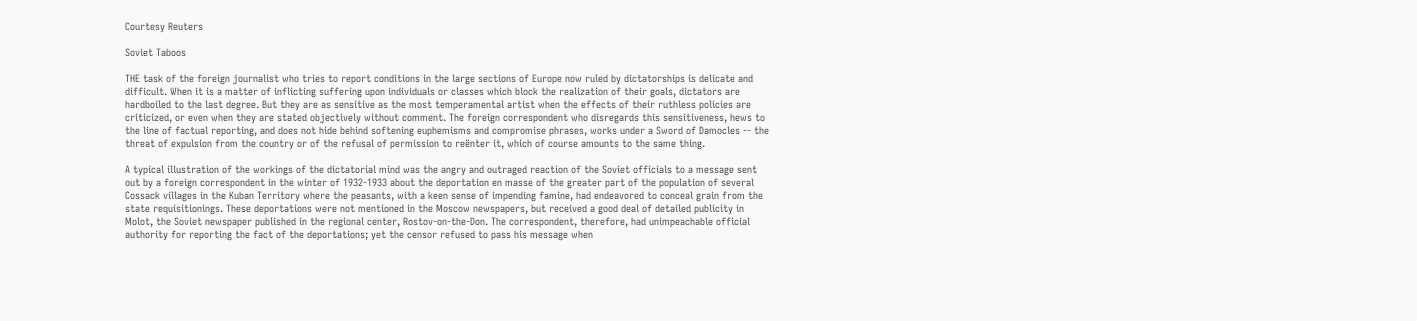Courtesy Reuters

Soviet Taboos

THE task of the foreign journalist who tries to report conditions in the large sections of Europe now ruled by dictatorships is delicate and difficult. When it is a matter of inflicting suffering upon individuals or classes which block the realization of their goals, dictators are hardboiled to the last degree. But they are as sensitive as the most temperamental artist when the effects of their ruthless policies are criticized, or even when they are stated objectively without comment. The foreign correspondent who disregards this sensitiveness, hews to the line of factual reporting, and does not hide behind softening euphemisms and compromise phrases, works under a Sword of Damocles -- the threat of expulsion from the country or of the refusal of permission to reënter it, which of course amounts to the same thing.

A typical illustration of the workings of the dictatorial mind was the angry and outraged reaction of the Soviet officials to a message sent out by a foreign correspondent in the winter of 1932-1933 about the deportation en masse of the greater part of the population of several Cossack villages in the Kuban Territory where the peasants, with a keen sense of impending famine, had endeavored to conceal grain from the state requisitionings. These deportations were not mentioned in the Moscow newspapers, but received a good deal of detailed publicity in Molot, the Soviet newspaper published in the regional center, Rostov-on-the-Don. The correspondent, therefore, had unimpeachable official authority for reporting the fact of the deportations; yet the censor refused to pass his message when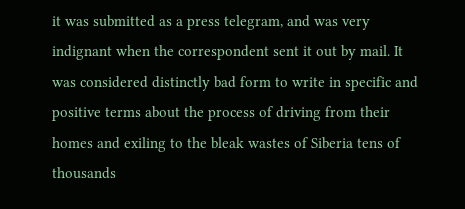it was submitted as a press telegram, and was very indignant when the correspondent sent it out by mail. It was considered distinctly bad form to write in specific and positive terms about the process of driving from their homes and exiling to the bleak wastes of Siberia tens of thousands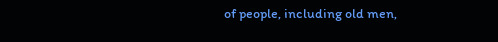of people, including old men,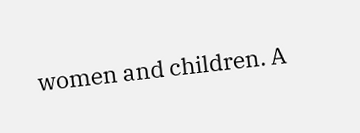women and children. A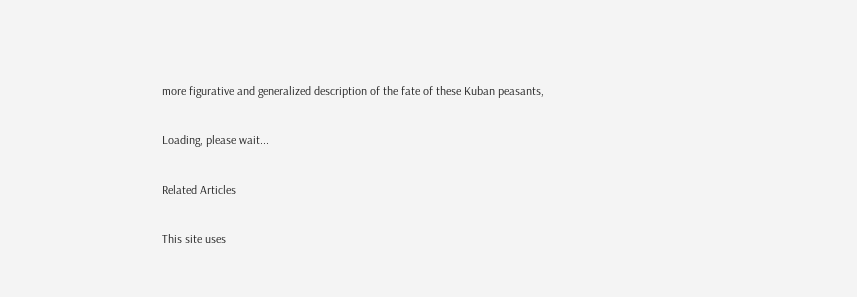more figurative and generalized description of the fate of these Kuban peasants,

Loading, please wait...

Related Articles

This site uses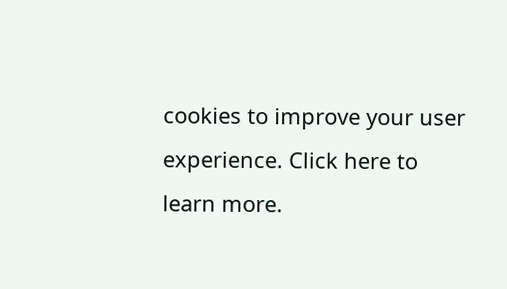cookies to improve your user experience. Click here to learn more.